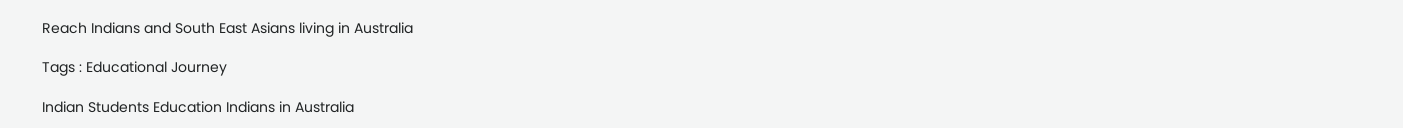Reach Indians and South East Asians living in Australia

Tags : Educational Journey

Indian Students Education Indians in Australia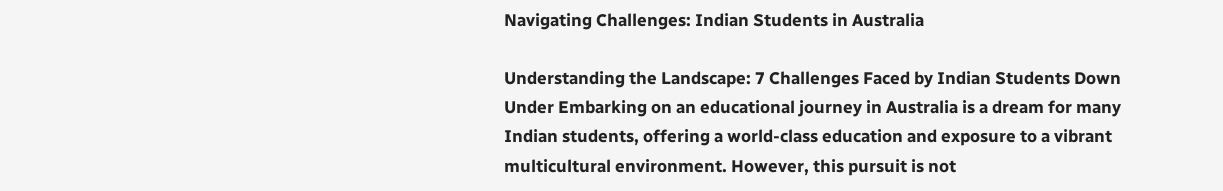Navigating Challenges: Indian Students in Australia

Understanding the Landscape: 7 Challenges Faced by Indian Students Down Under Embarking on an educational journey in Australia is a dream for many Indian students, offering a world-class education and exposure to a vibrant multicultural environment. However, this pursuit is not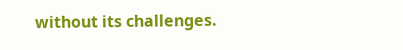without its challenges.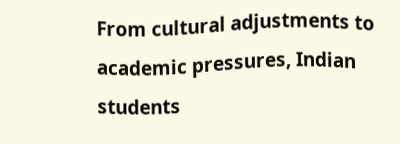From cultural adjustments to academic pressures, Indian students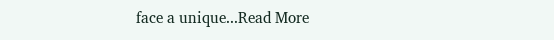face a unique...Read More